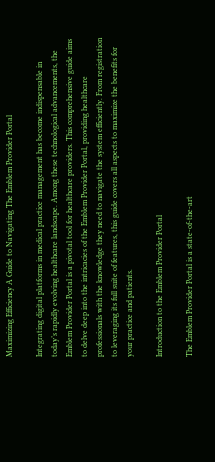Maximizing Efficiency A Guide to Navigating The Emblem Provider Portal

Integrating digital platforms in medical practice management has become indispensable in today’s rapidly evolving healthcare landscape. Among these technological advancements, the Emblem Provider Portal is a pivotal tool for healthcare providers. This comprehensive guide aims to delve deep into the intricacies of the Emblem Provider Portal, providing healthcare professionals with the knowledge they need to navigate the system efficiently. From registration to leveraging its full suite of features, this guide covers all aspects to maximize the benefits for your practice and patients.

Introduction to the Emblem Provider Portal

The Emblem Provider Portal is a state-of-the-art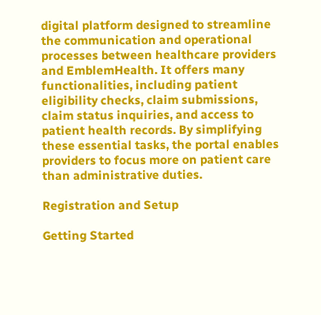digital platform designed to streamline the communication and operational processes between healthcare providers and EmblemHealth. It offers many functionalities, including patient eligibility checks, claim submissions, claim status inquiries, and access to patient health records. By simplifying these essential tasks, the portal enables providers to focus more on patient care than administrative duties.

Registration and Setup

Getting Started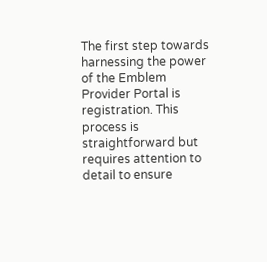The first step towards harnessing the power of the Emblem Provider Portal is registration. This process is straightforward but requires attention to detail to ensure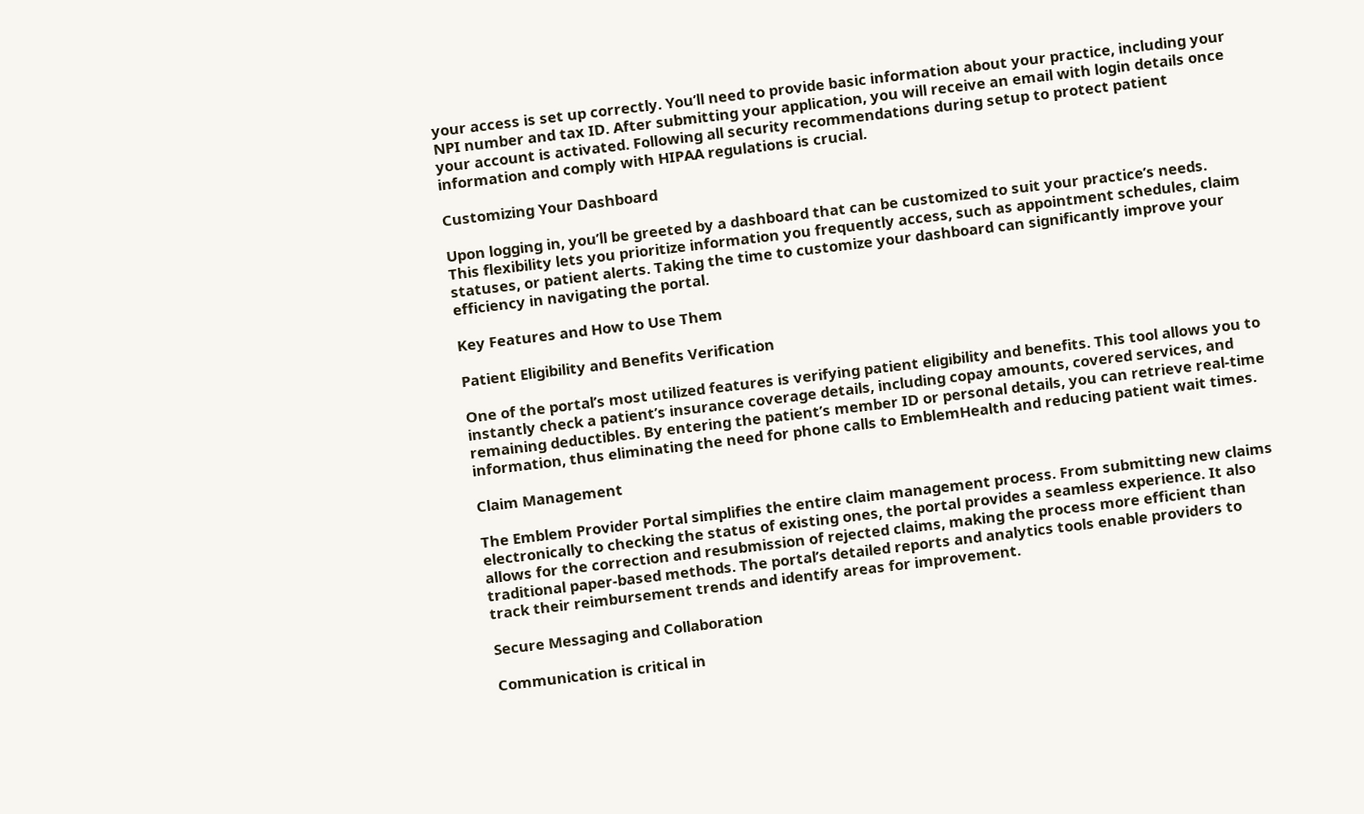your access is set up correctly. You’ll need to provide basic information about your practice, including your NPI number and tax ID. After submitting your application, you will receive an email with login details once your account is activated. Following all security recommendations during setup to protect patient information and comply with HIPAA regulations is crucial.

Customizing Your Dashboard

Upon logging in, you’ll be greeted by a dashboard that can be customized to suit your practice’s needs. This flexibility lets you prioritize information you frequently access, such as appointment schedules, claim statuses, or patient alerts. Taking the time to customize your dashboard can significantly improve your efficiency in navigating the portal.

Key Features and How to Use Them

Patient Eligibility and Benefits Verification

One of the portal’s most utilized features is verifying patient eligibility and benefits. This tool allows you to instantly check a patient’s insurance coverage details, including copay amounts, covered services, and remaining deductibles. By entering the patient’s member ID or personal details, you can retrieve real-time information, thus eliminating the need for phone calls to EmblemHealth and reducing patient wait times.

Claim Management

The Emblem Provider Portal simplifies the entire claim management process. From submitting new claims electronically to checking the status of existing ones, the portal provides a seamless experience. It also allows for the correction and resubmission of rejected claims, making the process more efficient than traditional paper-based methods. The portal’s detailed reports and analytics tools enable providers to track their reimbursement trends and identify areas for improvement.

Secure Messaging and Collaboration

Communication is critical in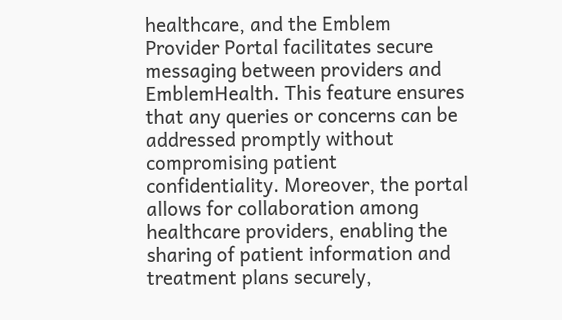healthcare, and the Emblem Provider Portal facilitates secure messaging between providers and EmblemHealth. This feature ensures that any queries or concerns can be addressed promptly without compromising patient confidentiality. Moreover, the portal allows for collaboration among healthcare providers, enabling the sharing of patient information and treatment plans securely,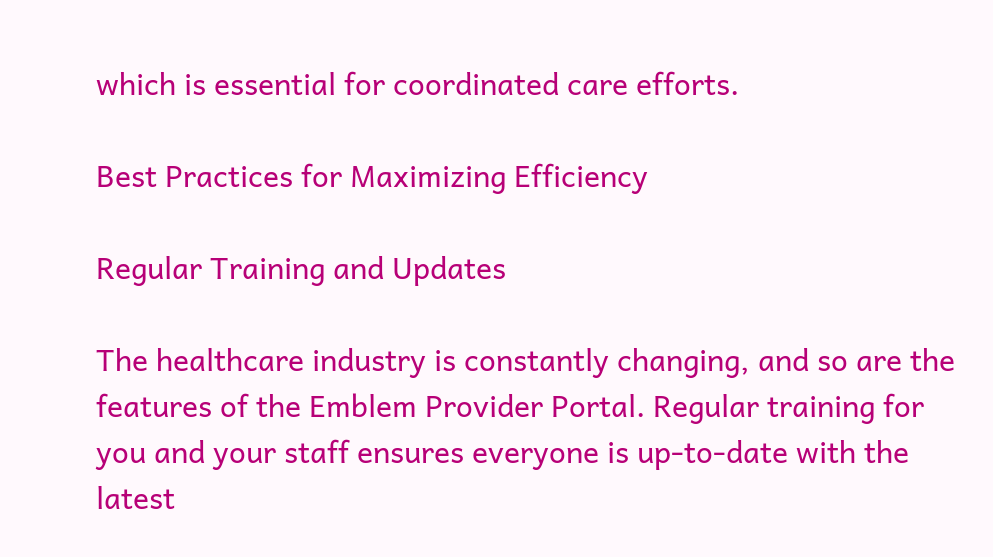which is essential for coordinated care efforts.

Best Practices for Maximizing Efficiency

Regular Training and Updates

The healthcare industry is constantly changing, and so are the features of the Emblem Provider Portal. Regular training for you and your staff ensures everyone is up-to-date with the latest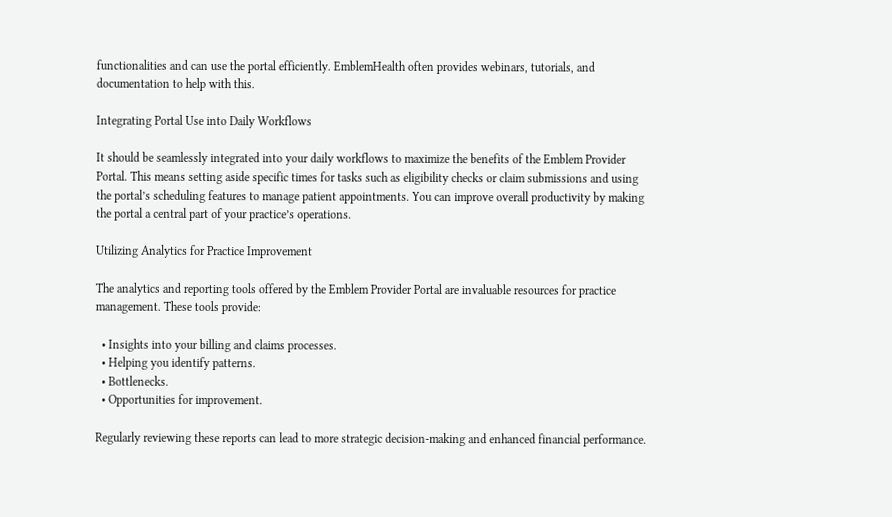functionalities and can use the portal efficiently. EmblemHealth often provides webinars, tutorials, and documentation to help with this.

Integrating Portal Use into Daily Workflows

It should be seamlessly integrated into your daily workflows to maximize the benefits of the Emblem Provider Portal. This means setting aside specific times for tasks such as eligibility checks or claim submissions and using the portal’s scheduling features to manage patient appointments. You can improve overall productivity by making the portal a central part of your practice’s operations.

Utilizing Analytics for Practice Improvement

The analytics and reporting tools offered by the Emblem Provider Portal are invaluable resources for practice management. These tools provide:

  • Insights into your billing and claims processes.
  • Helping you identify patterns.
  • Bottlenecks.
  • Opportunities for improvement.

Regularly reviewing these reports can lead to more strategic decision-making and enhanced financial performance.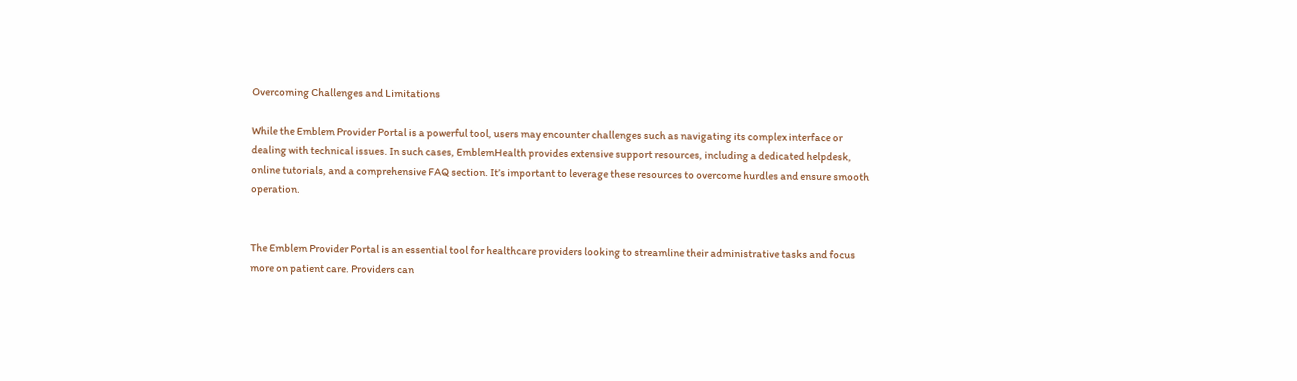Overcoming Challenges and Limitations

While the Emblem Provider Portal is a powerful tool, users may encounter challenges such as navigating its complex interface or dealing with technical issues. In such cases, EmblemHealth provides extensive support resources, including a dedicated helpdesk, online tutorials, and a comprehensive FAQ section. It’s important to leverage these resources to overcome hurdles and ensure smooth operation.


The Emblem Provider Portal is an essential tool for healthcare providers looking to streamline their administrative tasks and focus more on patient care. Providers can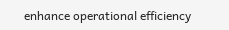enhance operational efficiency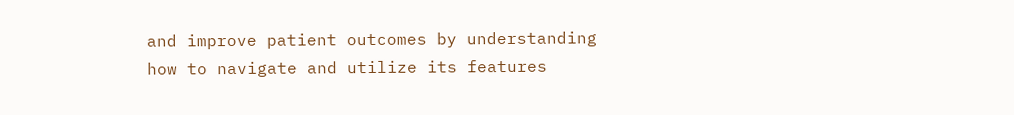and improve patient outcomes by understanding how to navigate and utilize its features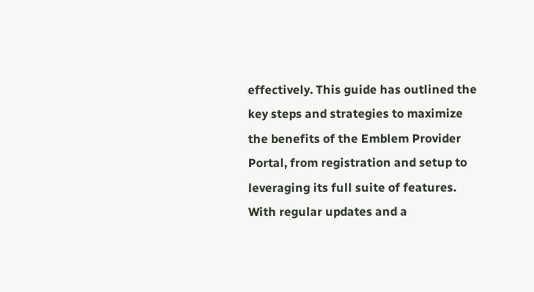effectively. This guide has outlined the key steps and strategies to maximize the benefits of the Emblem Provider Portal, from registration and setup to leveraging its full suite of features. With regular updates and a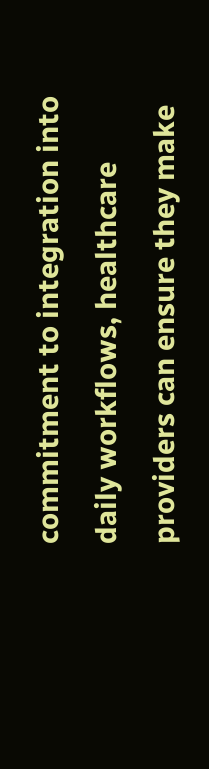commitment to integration into daily workflows, healthcare providers can ensure they make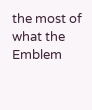the most of what the Emblem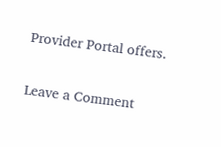Provider Portal offers.

Leave a Comment